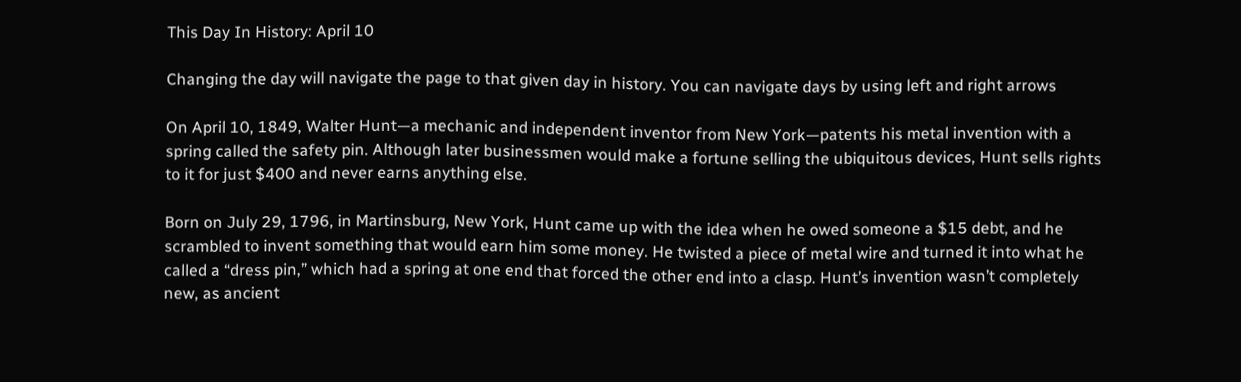This Day In History: April 10

Changing the day will navigate the page to that given day in history. You can navigate days by using left and right arrows

On April 10, 1849, Walter Hunt—a mechanic and independent inventor from New York—patents his metal invention with a spring called the safety pin. Although later businessmen would make a fortune selling the ubiquitous devices, Hunt sells rights to it for just $400 and never earns anything else.

Born on July 29, 1796, in Martinsburg, New York, Hunt came up with the idea when he owed someone a $15 debt, and he scrambled to invent something that would earn him some money. He twisted a piece of metal wire and turned it into what he called a “dress pin,” which had a spring at one end that forced the other end into a clasp. Hunt’s invention wasn’t completely new, as ancient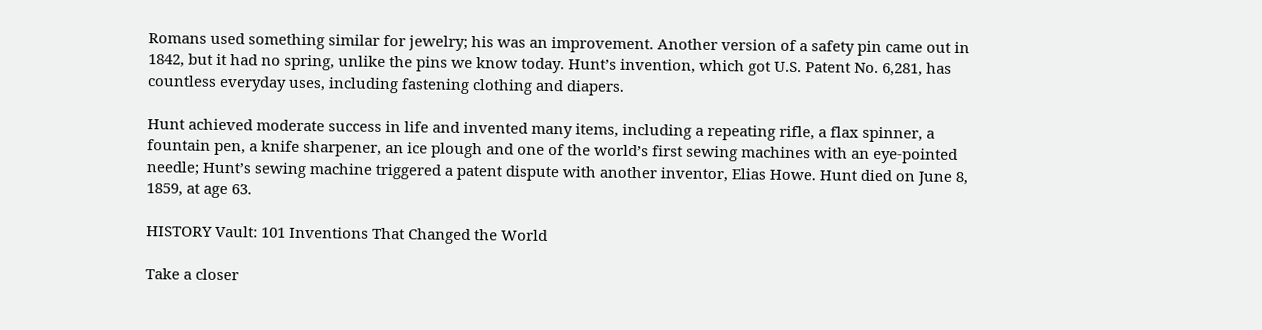Romans used something similar for jewelry; his was an improvement. Another version of a safety pin came out in 1842, but it had no spring, unlike the pins we know today. Hunt’s invention, which got U.S. Patent No. 6,281, has countless everyday uses, including fastening clothing and diapers.

Hunt achieved moderate success in life and invented many items, including a repeating rifle, a flax spinner, a fountain pen, a knife sharpener, an ice plough and one of the world’s first sewing machines with an eye-pointed needle; Hunt’s sewing machine triggered a patent dispute with another inventor, Elias Howe. Hunt died on June 8, 1859, at age 63.

HISTORY Vault: 101 Inventions That Changed the World

Take a closer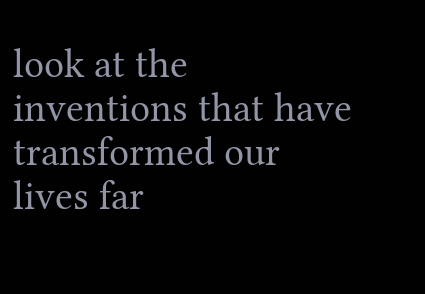look at the inventions that have transformed our lives far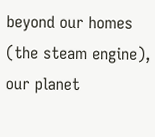beyond our homes (the steam engine), our planet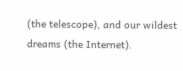(the telescope), and our wildest dreams (the Internet).